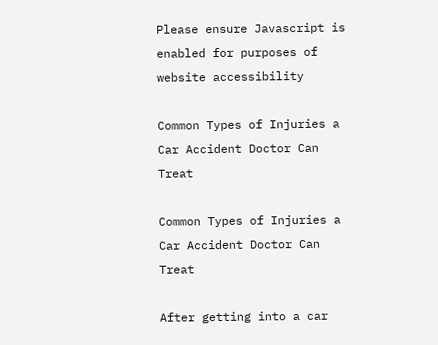Please ensure Javascript is enabled for purposes of website accessibility

Common Types of Injuries a Car Accident Doctor Can Treat

Common Types of Injuries a Car Accident Doctor Can Treat

After getting into a car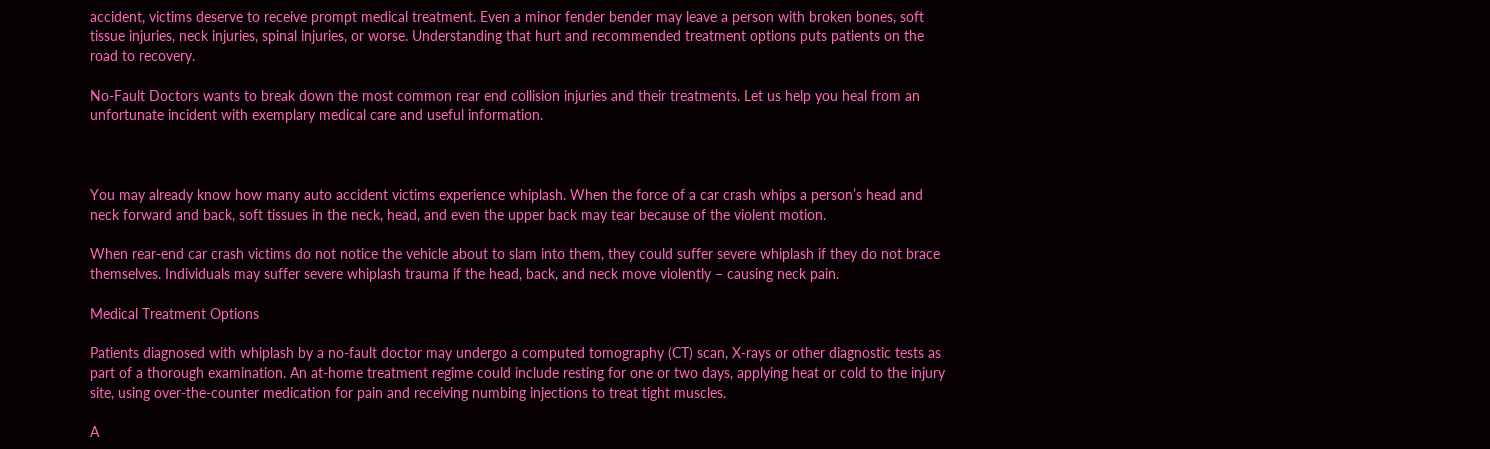accident, victims deserve to receive prompt medical treatment. Even a minor fender bender may leave a person with broken bones, soft tissue injuries, neck injuries, spinal injuries, or worse. Understanding that hurt and recommended treatment options puts patients on the road to recovery.

No-Fault Doctors wants to break down the most common rear end collision injuries and their treatments. Let us help you heal from an unfortunate incident with exemplary medical care and useful information.



You may already know how many auto accident victims experience whiplash. When the force of a car crash whips a person’s head and neck forward and back, soft tissues in the neck, head, and even the upper back may tear because of the violent motion.

When rear-end car crash victims do not notice the vehicle about to slam into them, they could suffer severe whiplash if they do not brace themselves. Individuals may suffer severe whiplash trauma if the head, back, and neck move violently – causing neck pain.

Medical Treatment Options

Patients diagnosed with whiplash by a no-fault doctor may undergo a computed tomography (CT) scan, X-rays or other diagnostic tests as part of a thorough examination. An at-home treatment regime could include resting for one or two days, applying heat or cold to the injury site, using over-the-counter medication for pain and receiving numbing injections to treat tight muscles.

A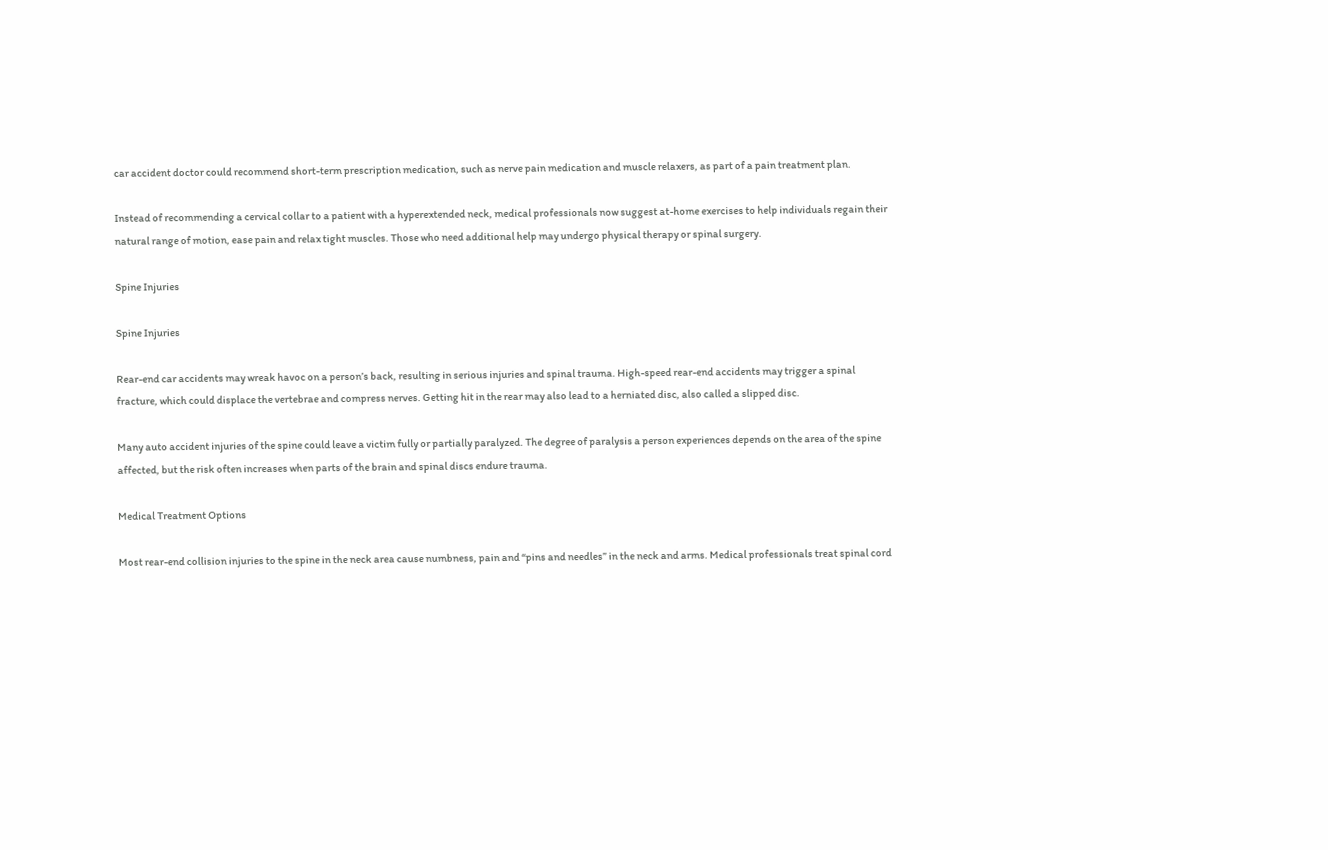car accident doctor could recommend short-term prescription medication, such as nerve pain medication and muscle relaxers, as part of a pain treatment plan.

Instead of recommending a cervical collar to a patient with a hyperextended neck, medical professionals now suggest at-home exercises to help individuals regain their natural range of motion, ease pain and relax tight muscles. Those who need additional help may undergo physical therapy or spinal surgery.

Spine Injuries

Spine Injuries

Rear-end car accidents may wreak havoc on a person’s back, resulting in serious injuries and spinal trauma. High-speed rear-end accidents may trigger a spinal fracture, which could displace the vertebrae and compress nerves. Getting hit in the rear may also lead to a herniated disc, also called a slipped disc.

Many auto accident injuries of the spine could leave a victim fully or partially paralyzed. The degree of paralysis a person experiences depends on the area of the spine affected, but the risk often increases when parts of the brain and spinal discs endure trauma.

Medical Treatment Options

Most rear-end collision injuries to the spine in the neck area cause numbness, pain and “pins and needles” in the neck and arms. Medical professionals treat spinal cord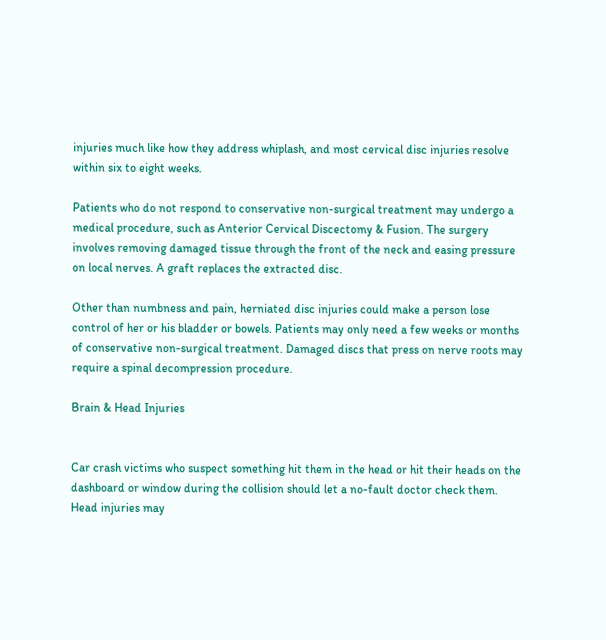injuries much like how they address whiplash, and most cervical disc injuries resolve within six to eight weeks.

Patients who do not respond to conservative non-surgical treatment may undergo a medical procedure, such as Anterior Cervical Discectomy & Fusion. The surgery involves removing damaged tissue through the front of the neck and easing pressure on local nerves. A graft replaces the extracted disc.

Other than numbness and pain, herniated disc injuries could make a person lose control of her or his bladder or bowels. Patients may only need a few weeks or months of conservative non-surgical treatment. Damaged discs that press on nerve roots may require a spinal decompression procedure.

Brain & Head Injuries


Car crash victims who suspect something hit them in the head or hit their heads on the dashboard or window during the collision should let a no-fault doctor check them. Head injuries may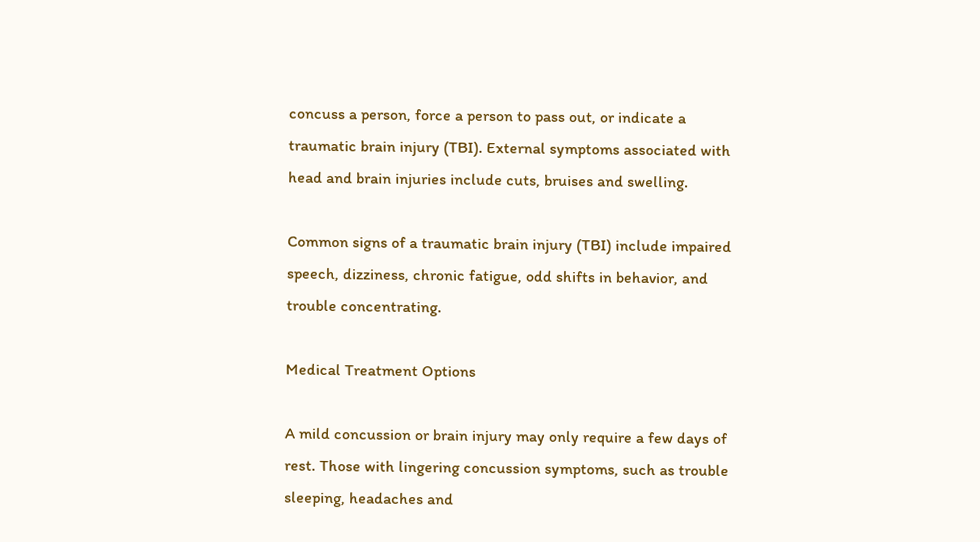concuss a person, force a person to pass out, or indicate a traumatic brain injury (TBI). External symptoms associated with head and brain injuries include cuts, bruises and swelling.

Common signs of a traumatic brain injury (TBI) include impaired speech, dizziness, chronic fatigue, odd shifts in behavior, and trouble concentrating.

Medical Treatment Options

A mild concussion or brain injury may only require a few days of rest. Those with lingering concussion symptoms, such as trouble sleeping, headaches and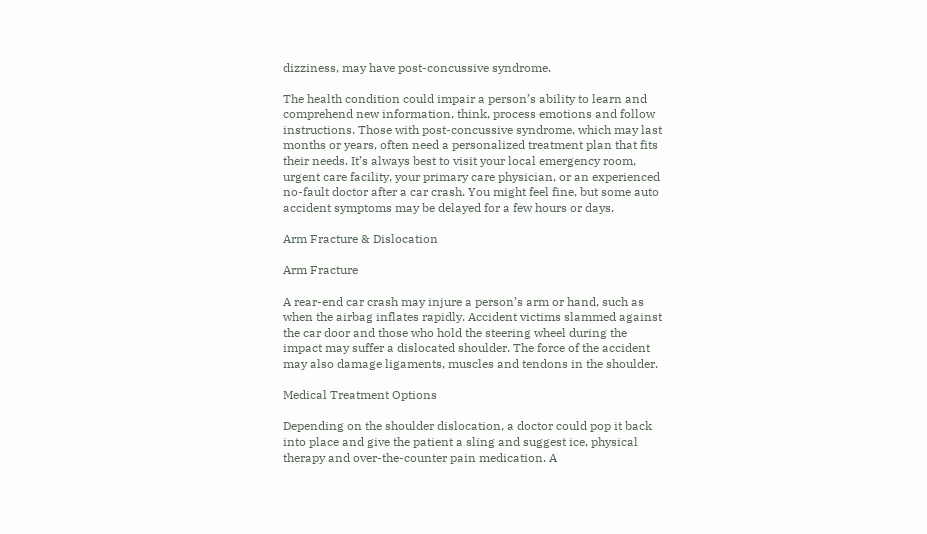dizziness, may have post-concussive syndrome.

The health condition could impair a person’s ability to learn and comprehend new information, think, process emotions and follow instructions. Those with post-concussive syndrome, which may last months or years, often need a personalized treatment plan that fits their needs. It’s always best to visit your local emergency room, urgent care facility, your primary care physician, or an experienced no-fault doctor after a car crash. You might feel fine, but some auto accident symptoms may be delayed for a few hours or days.

Arm Fracture & Dislocation

Arm Fracture

A rear-end car crash may injure a person’s arm or hand, such as when the airbag inflates rapidly. Accident victims slammed against the car door and those who hold the steering wheel during the impact may suffer a dislocated shoulder. The force of the accident may also damage ligaments, muscles and tendons in the shoulder.

Medical Treatment Options

Depending on the shoulder dislocation, a doctor could pop it back into place and give the patient a sling and suggest ice, physical therapy and over-the-counter pain medication. A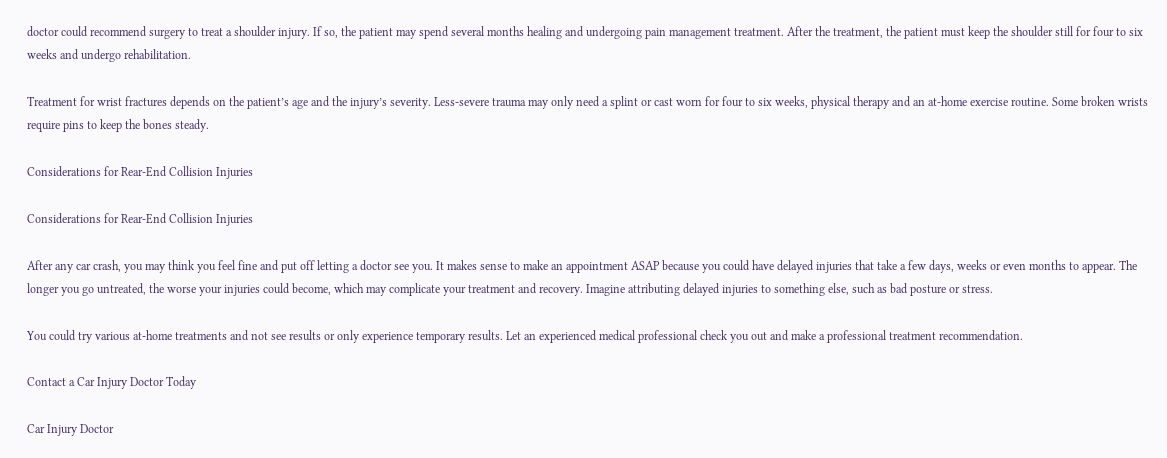doctor could recommend surgery to treat a shoulder injury. If so, the patient may spend several months healing and undergoing pain management treatment. After the treatment, the patient must keep the shoulder still for four to six weeks and undergo rehabilitation.

Treatment for wrist fractures depends on the patient’s age and the injury’s severity. Less-severe trauma may only need a splint or cast worn for four to six weeks, physical therapy and an at-home exercise routine. Some broken wrists require pins to keep the bones steady.

Considerations for Rear-End Collision Injuries

Considerations for Rear-End Collision Injuries

After any car crash, you may think you feel fine and put off letting a doctor see you. It makes sense to make an appointment ASAP because you could have delayed injuries that take a few days, weeks or even months to appear. The longer you go untreated, the worse your injuries could become, which may complicate your treatment and recovery. Imagine attributing delayed injuries to something else, such as bad posture or stress.

You could try various at-home treatments and not see results or only experience temporary results. Let an experienced medical professional check you out and make a professional treatment recommendation.

Contact a Car Injury Doctor Today

Car Injury Doctor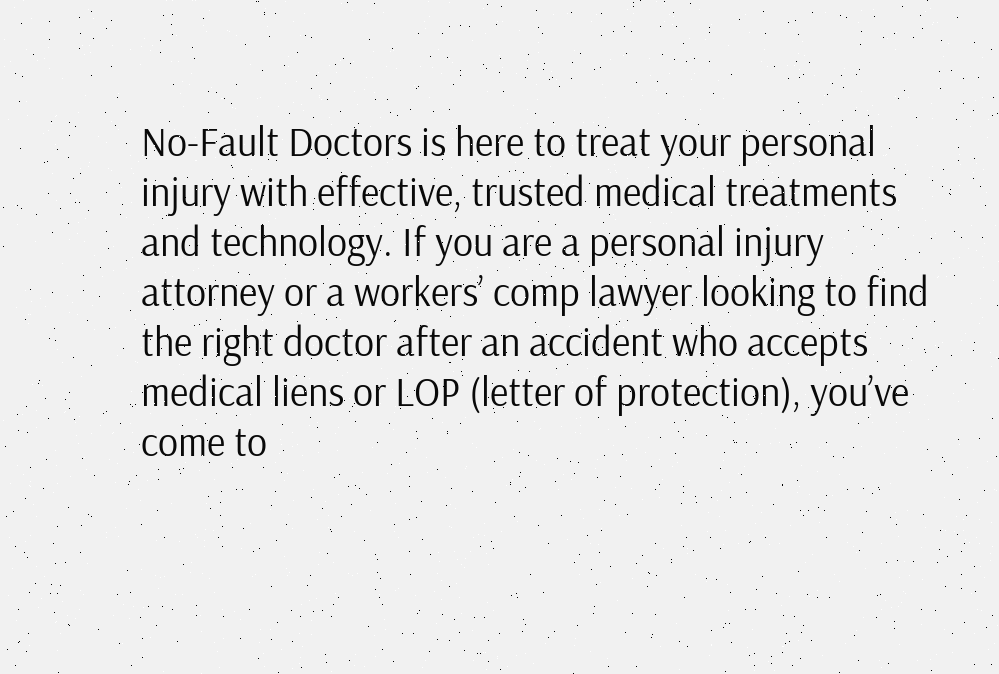No-Fault Doctors is here to treat your personal injury with effective, trusted medical treatments and technology. If you are a personal injury attorney or a workers’ comp lawyer looking to find the right doctor after an accident who accepts medical liens or LOP (letter of protection), you’ve come to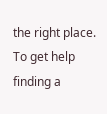the right place. To get help finding a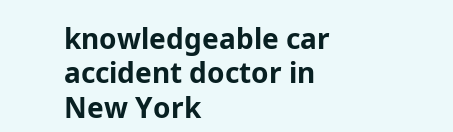knowledgeable car accident doctor in New York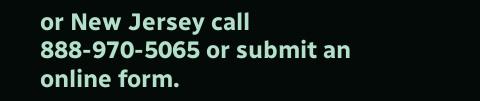or New Jersey call 888-970-5065 or submit an online form.